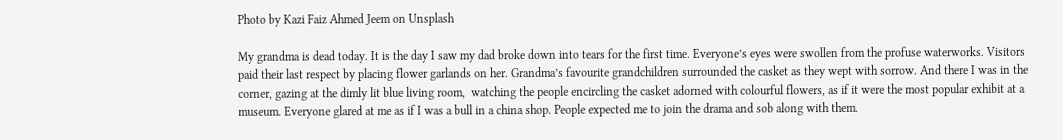Photo by Kazi Faiz Ahmed Jeem on Unsplash

My grandma is dead today. It is the day I saw my dad broke down into tears for the first time. Everyone’s eyes were swollen from the profuse waterworks. Visitors paid their last respect by placing flower garlands on her. Grandma’s favourite grandchildren surrounded the casket as they wept with sorrow. And there I was in the corner, gazing at the dimly lit blue living room,  watching the people encircling the casket adorned with colourful flowers, as if it were the most popular exhibit at a museum. Everyone glared at me as if I was a bull in a china shop. People expected me to join the drama and sob along with them.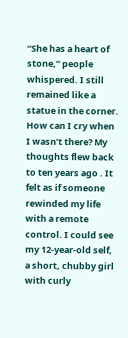“She has a heart of stone,” people whispered. I still remained like a statue in the corner. How can I cry when I wasn’t there? My thoughts flew back to ten years ago . It felt as if someone rewinded my life with a remote control. I could see my 12-year-old self, a short, chubby girl with curly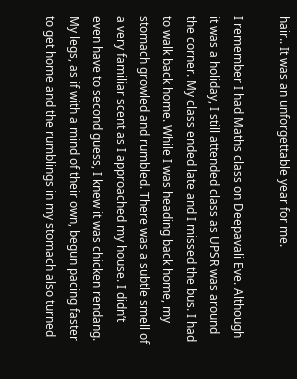hair.. It was an unforgettable year for me.

I remember I had Maths class on Deepavali Eve. Although it was a holiday, I still attended class as UPSR was around the corner. My class ended late and I missed the bus. I had to walk back home. While I was heading back home, my stomach growled and rumbled. There was a subtle smell of a very familiar scent as I approached my house. I didn’t even have to second guess, I knew it was chicken rendang. My legs, as if with a mind of their own, begun pacing faster to get home and the rumblings in my stomach also turned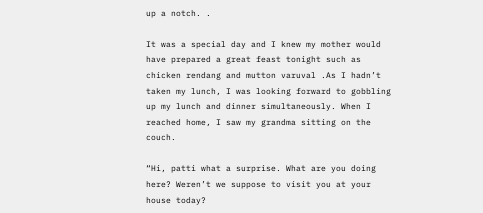up a notch. .

It was a special day and I knew my mother would have prepared a great feast tonight such as chicken rendang and mutton varuval .As I hadn’t taken my lunch, I was looking forward to gobbling up my lunch and dinner simultaneously. When I reached home, I saw my grandma sitting on the couch.

“Hi, patti what a surprise. What are you doing here? Weren’t we suppose to visit you at your house today?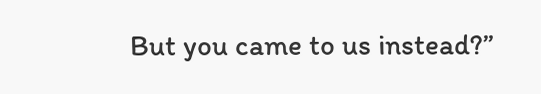But you came to us instead?”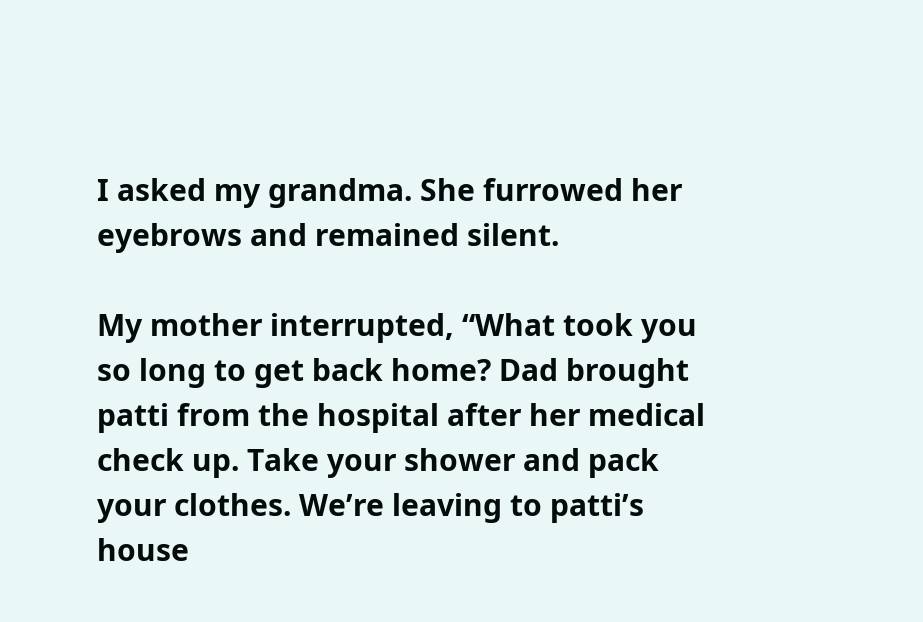I asked my grandma. She furrowed her eyebrows and remained silent.

My mother interrupted, “What took you so long to get back home? Dad brought patti from the hospital after her medical check up. Take your shower and pack your clothes. We’re leaving to patti’s house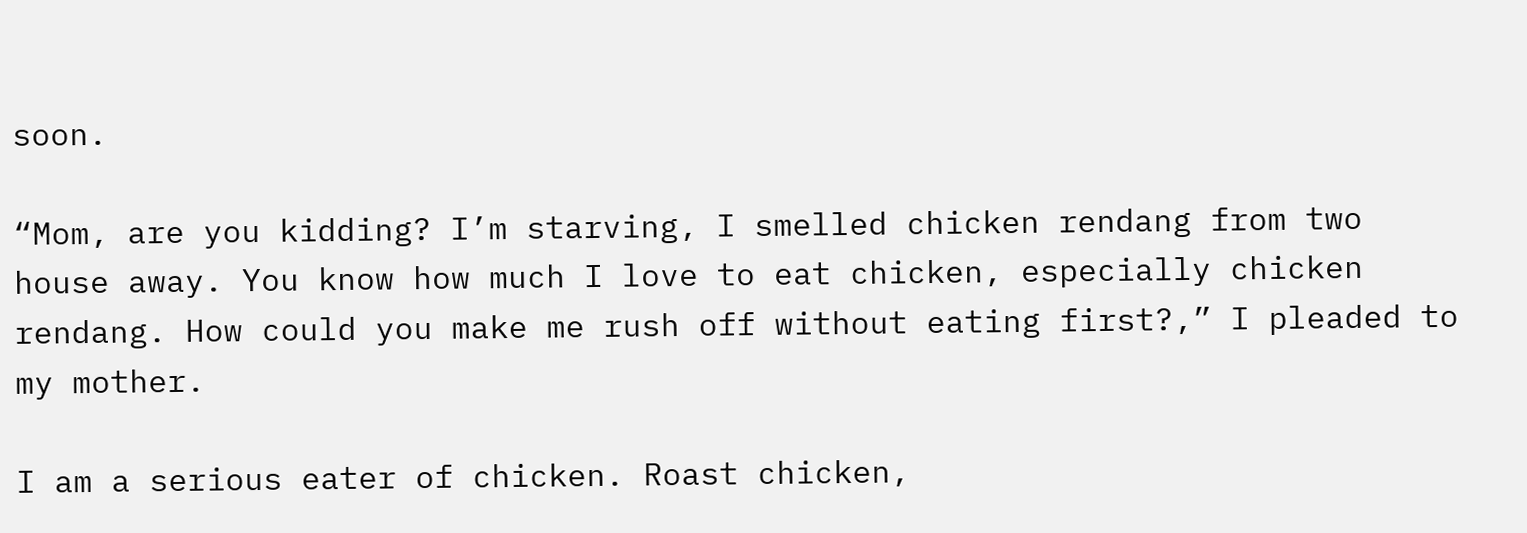soon.

“Mom, are you kidding? I’m starving, I smelled chicken rendang from two house away. You know how much I love to eat chicken, especially chicken rendang. How could you make me rush off without eating first?,” I pleaded to my mother.

I am a serious eater of chicken. Roast chicken,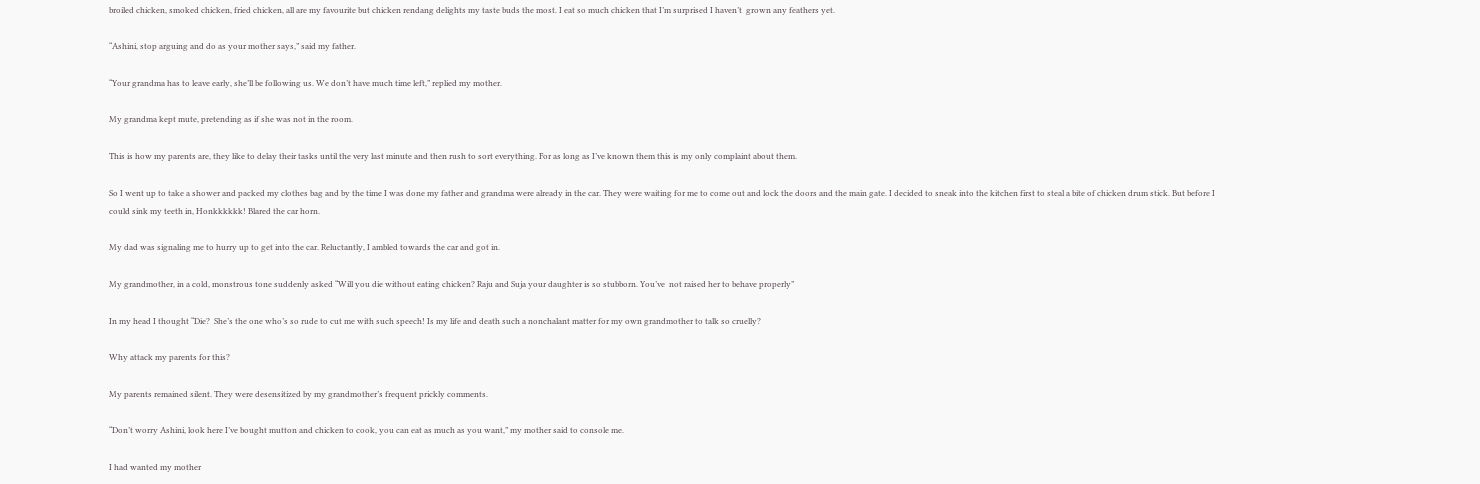broiled chicken, smoked chicken, fried chicken, all are my favourite but chicken rendang delights my taste buds the most. I eat so much chicken that I’m surprised I haven’t  grown any feathers yet.

“Ashini, stop arguing and do as your mother says,” said my father.

“Your grandma has to leave early, she’ll be following us. We don’t have much time left,” replied my mother.

My grandma kept mute, pretending as if she was not in the room.

This is how my parents are, they like to delay their tasks until the very last minute and then rush to sort everything. For as long as I’ve known them this is my only complaint about them.

So I went up to take a shower and packed my clothes bag and by the time I was done my father and grandma were already in the car. They were waiting for me to come out and lock the doors and the main gate. I decided to sneak into the kitchen first to steal a bite of chicken drum stick. But before I could sink my teeth in, Honkkkkkk! Blared the car horn.

My dad was signaling me to hurry up to get into the car. Reluctantly, I ambled towards the car and got in.

My grandmother, in a cold, monstrous tone suddenly asked “Will you die without eating chicken? Raju and Suja your daughter is so stubborn. You’ve  not raised her to behave properly”

In my head I thought “Die?  She’s the one who’s so rude to cut me with such speech! Is my life and death such a nonchalant matter for my own grandmother to talk so cruelly?

Why attack my parents for this?

My parents remained silent. They were desensitized by my grandmother’s frequent prickly comments.

“Don’t worry Ashini, look here I’ve bought mutton and chicken to cook, you can eat as much as you want,” my mother said to console me.

I had wanted my mother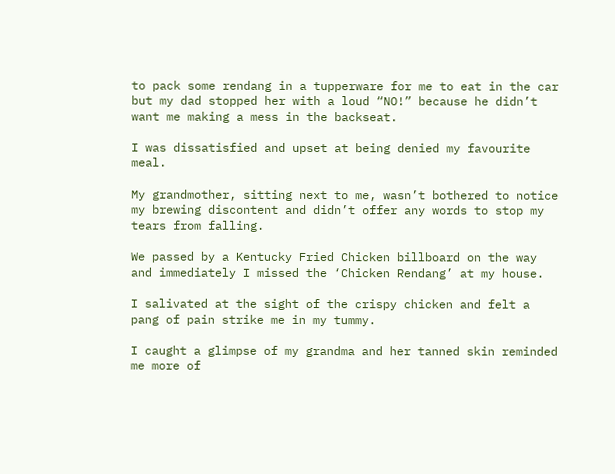to pack some rendang in a tupperware for me to eat in the car but my dad stopped her with a loud “NO!” because he didn’t want me making a mess in the backseat.

I was dissatisfied and upset at being denied my favourite meal.

My grandmother, sitting next to me, wasn’t bothered to notice my brewing discontent and didn’t offer any words to stop my tears from falling.

We passed by a Kentucky Fried Chicken billboard on the way and immediately I missed the ‘Chicken Rendang’ at my house.

I salivated at the sight of the crispy chicken and felt a pang of pain strike me in my tummy.

I caught a glimpse of my grandma and her tanned skin reminded me more of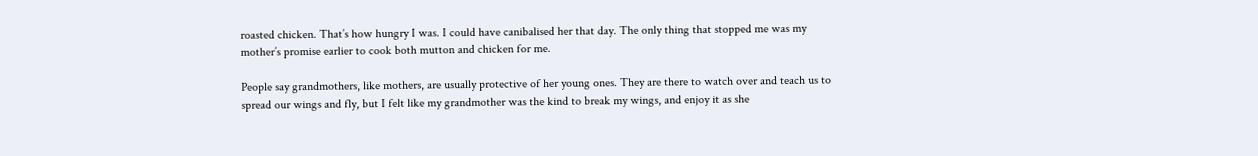roasted chicken. That’s how hungry I was. I could have canibalised her that day. The only thing that stopped me was my mother’s promise earlier to cook both mutton and chicken for me.

People say grandmothers, like mothers, are usually protective of her young ones. They are there to watch over and teach us to spread our wings and fly, but I felt like my grandmother was the kind to break my wings, and enjoy it as she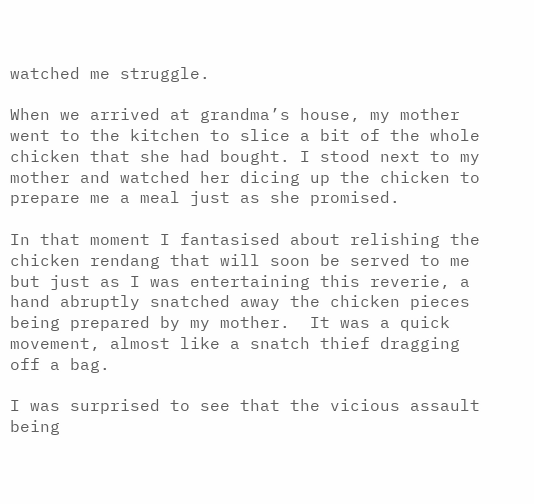watched me struggle.

When we arrived at grandma’s house, my mother went to the kitchen to slice a bit of the whole chicken that she had bought. I stood next to my mother and watched her dicing up the chicken to prepare me a meal just as she promised.

In that moment I fantasised about relishing the chicken rendang that will soon be served to me but just as I was entertaining this reverie, a hand abruptly snatched away the chicken pieces being prepared by my mother.  It was a quick movement, almost like a snatch thief dragging off a bag.

I was surprised to see that the vicious assault being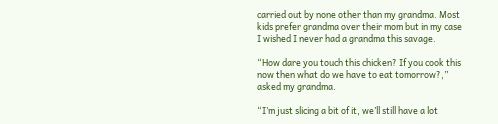carried out by none other than my grandma. Most kids prefer grandma over their mom but in my case I wished I never had a grandma this savage.

“How dare you touch this chicken? If you cook this now then what do we have to eat tomorrow?,” asked my grandma.

“I’m just slicing a bit of it, we’ll still have a lot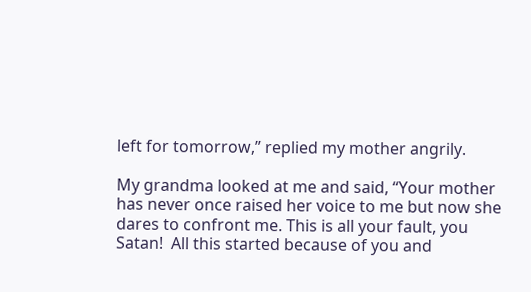left for tomorrow,” replied my mother angrily.

My grandma looked at me and said, “Your mother has never once raised her voice to me but now she dares to confront me. This is all your fault, you Satan!  All this started because of you and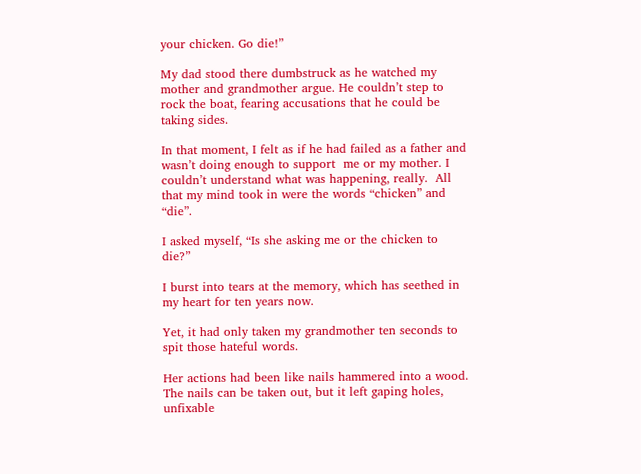your chicken. Go die!”

My dad stood there dumbstruck as he watched my mother and grandmother argue. He couldn’t step to rock the boat, fearing accusations that he could be taking sides.

In that moment, I felt as if he had failed as a father and wasn’t doing enough to support  me or my mother. I couldn’t understand what was happening, really.  All that my mind took in were the words “chicken” and “die”.

I asked myself, “Is she asking me or the chicken to die?”

I burst into tears at the memory, which has seethed in my heart for ten years now.

Yet, it had only taken my grandmother ten seconds to spit those hateful words.

Her actions had been like nails hammered into a wood. The nails can be taken out, but it left gaping holes, unfixable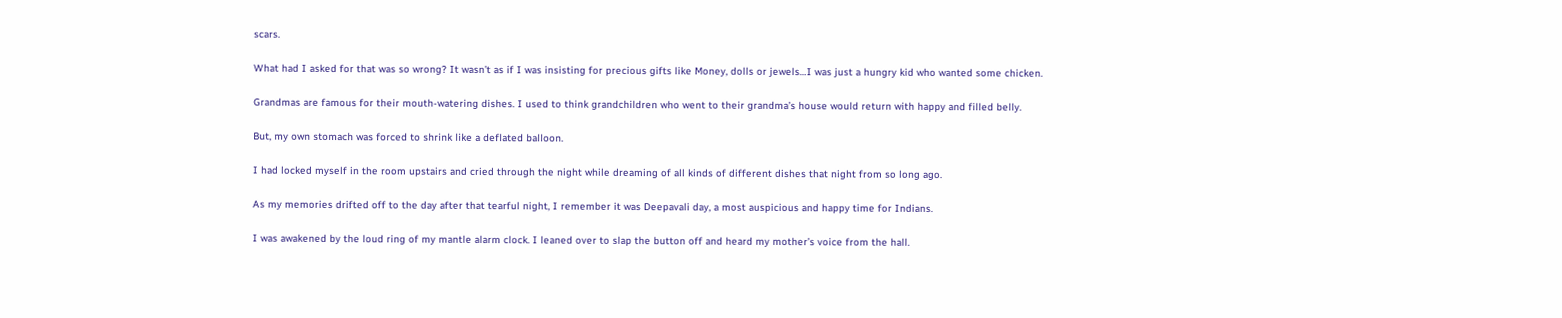scars.

What had I asked for that was so wrong? It wasn’t as if I was insisting for precious gifts like Money, dolls or jewels…I was just a hungry kid who wanted some chicken.

Grandmas are famous for their mouth-watering dishes. I used to think grandchildren who went to their grandma’s house would return with happy and filled belly.

But, my own stomach was forced to shrink like a deflated balloon.

I had locked myself in the room upstairs and cried through the night while dreaming of all kinds of different dishes that night from so long ago.

As my memories drifted off to the day after that tearful night, I remember it was Deepavali day, a most auspicious and happy time for Indians.

I was awakened by the loud ring of my mantle alarm clock. I leaned over to slap the button off and heard my mother’s voice from the hall.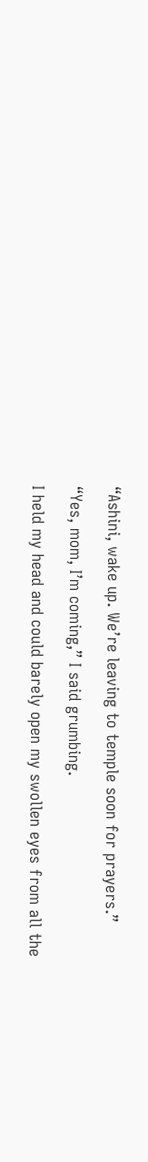“Ashini, wake up. We’re leaving to temple soon for prayers.”

“Yes, mom, I’m coming,” I said grumbing.

I held my head and could barely open my swollen eyes from all the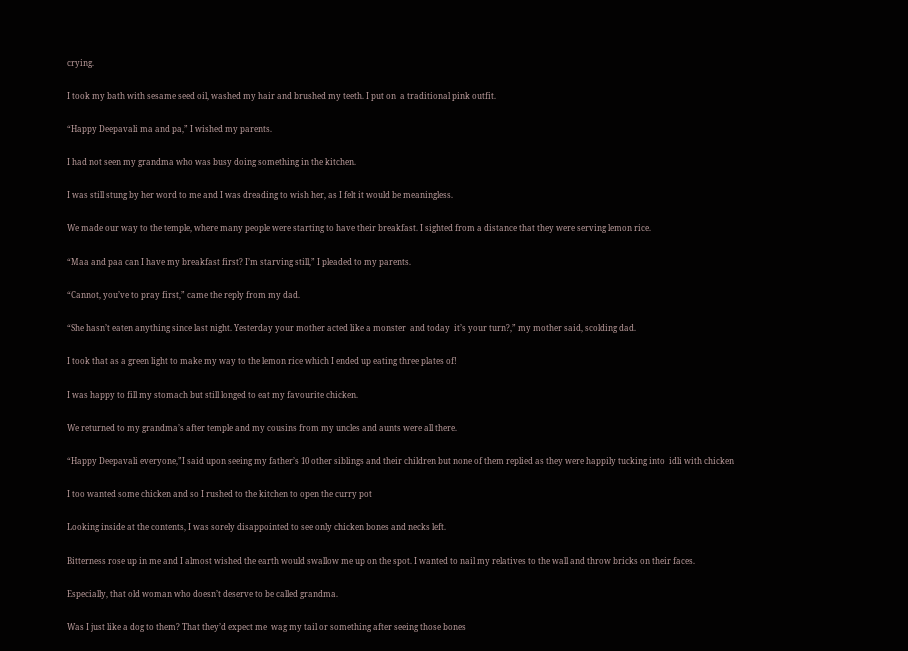crying.

I took my bath with sesame seed oil, washed my hair and brushed my teeth. I put on  a traditional pink outfit.

“Happy Deepavali ma and pa,” I wished my parents.

I had not seen my grandma who was busy doing something in the kitchen.

I was still stung by her word to me and I was dreading to wish her, as I felt it would be meaningless.

We made our way to the temple, where many people were starting to have their breakfast. I sighted from a distance that they were serving lemon rice.

“Maa and paa can I have my breakfast first? I’m starving still,” I pleaded to my parents.

“Cannot, you’ve to pray first,” came the reply from my dad.

“She hasn’t eaten anything since last night. Yesterday your mother acted like a monster  and today  it’s your turn?,” my mother said, scolding dad.

I took that as a green light to make my way to the lemon rice which I ended up eating three plates of!

I was happy to fill my stomach but still longed to eat my favourite chicken.

We returned to my grandma’s after temple and my cousins from my uncles and aunts were all there.

“Happy Deepavali everyone,”I said upon seeing my father’s 10 other siblings and their children but none of them replied as they were happily tucking into  idli with chicken

I too wanted some chicken and so I rushed to the kitchen to open the curry pot

Looking inside at the contents, I was sorely disappointed to see only chicken bones and necks left.

Bitterness rose up in me and I almost wished the earth would swallow me up on the spot. I wanted to nail my relatives to the wall and throw bricks on their faces.

Especially, that old woman who doesn’t deserve to be called grandma.

Was I just like a dog to them? That they’d expect me  wag my tail or something after seeing those bones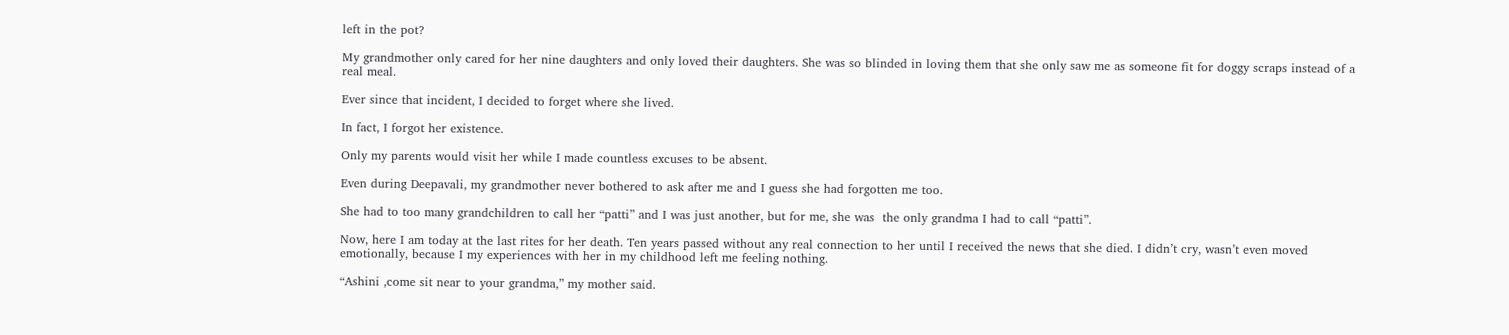left in the pot?

My grandmother only cared for her nine daughters and only loved their daughters. She was so blinded in loving them that she only saw me as someone fit for doggy scraps instead of a real meal.

Ever since that incident, I decided to forget where she lived.

In fact, I forgot her existence.

Only my parents would visit her while I made countless excuses to be absent.

Even during Deepavali, my grandmother never bothered to ask after me and I guess she had forgotten me too.

She had to too many grandchildren to call her “patti” and I was just another, but for me, she was  the only grandma I had to call “patti”.

Now, here I am today at the last rites for her death. Ten years passed without any real connection to her until I received the news that she died. I didn’t cry, wasn’t even moved emotionally, because I my experiences with her in my childhood left me feeling nothing.

“Ashini ,come sit near to your grandma,” my mother said.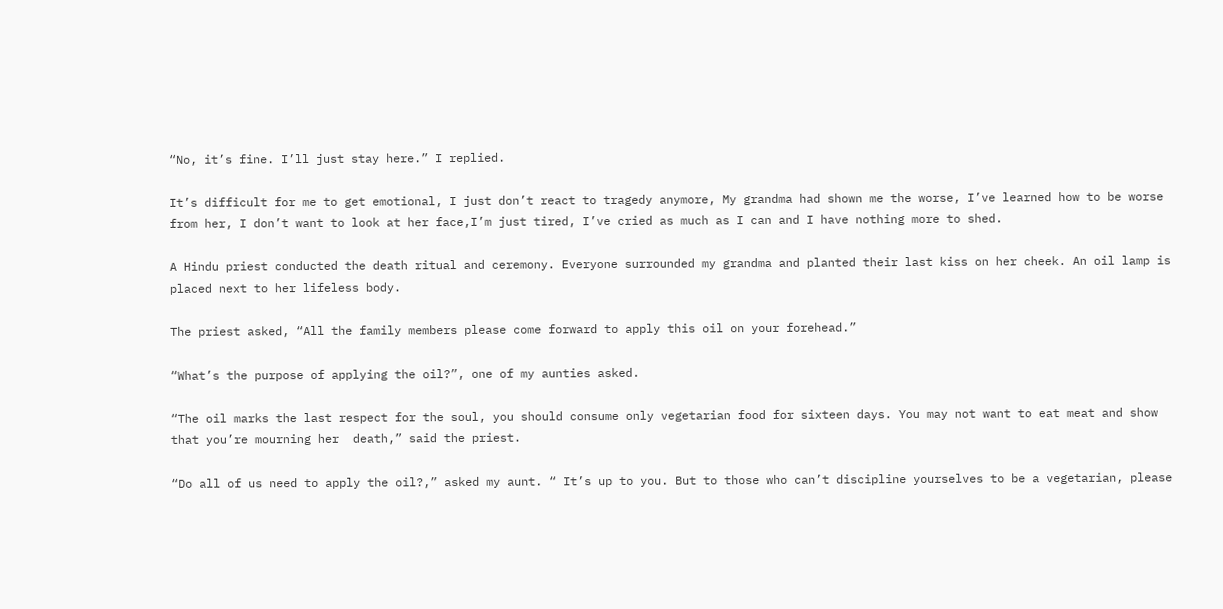“No, it’s fine. I’ll just stay here.” I replied.

It’s difficult for me to get emotional, I just don’t react to tragedy anymore, My grandma had shown me the worse, I’ve learned how to be worse from her, I don’t want to look at her face,I’m just tired, I’ve cried as much as I can and I have nothing more to shed.

A Hindu priest conducted the death ritual and ceremony. Everyone surrounded my grandma and planted their last kiss on her cheek. An oil lamp is placed next to her lifeless body.

The priest asked, “All the family members please come forward to apply this oil on your forehead.”

“What’s the purpose of applying the oil?”, one of my aunties asked.

“The oil marks the last respect for the soul, you should consume only vegetarian food for sixteen days. You may not want to eat meat and show that you’re mourning her  death,” said the priest.

“Do all of us need to apply the oil?,” asked my aunt. “ It’s up to you. But to those who can’t discipline yourselves to be a vegetarian, please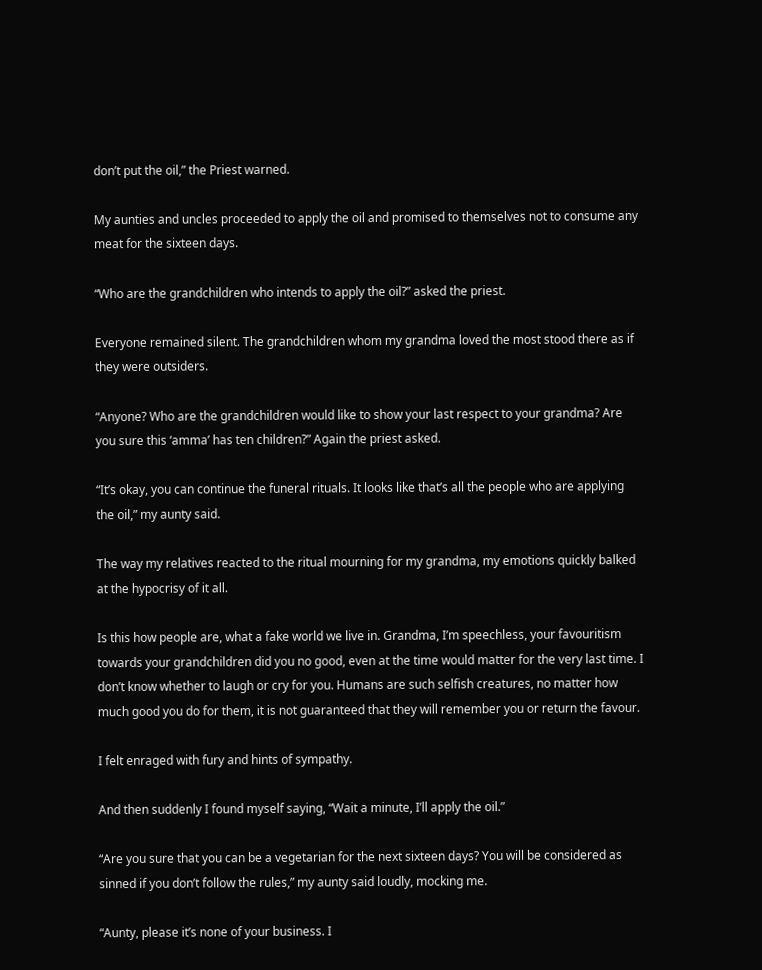don’t put the oil,” the Priest warned.

My aunties and uncles proceeded to apply the oil and promised to themselves not to consume any meat for the sixteen days.

“Who are the grandchildren who intends to apply the oil?” asked the priest.

Everyone remained silent. The grandchildren whom my grandma loved the most stood there as if they were outsiders.

“Anyone? Who are the grandchildren would like to show your last respect to your grandma? Are you sure this ‘amma’ has ten children?” Again the priest asked.

“It’s okay, you can continue the funeral rituals. It looks like that’s all the people who are applying the oil,” my aunty said.

The way my relatives reacted to the ritual mourning for my grandma, my emotions quickly balked at the hypocrisy of it all.

Is this how people are, what a fake world we live in. Grandma, I’m speechless, your favouritism towards your grandchildren did you no good, even at the time would matter for the very last time. I don’t know whether to laugh or cry for you. Humans are such selfish creatures, no matter how much good you do for them, it is not guaranteed that they will remember you or return the favour.

I felt enraged with fury and hints of sympathy.

And then suddenly I found myself saying, “Wait a minute, I’ll apply the oil.”

“Are you sure that you can be a vegetarian for the next sixteen days? You will be considered as  sinned if you don’t follow the rules,” my aunty said loudly, mocking me.

“Aunty, please it’s none of your business. I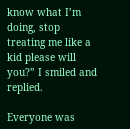know what I’m doing, stop treating me like a kid please will you?” I smiled and replied.

Everyone was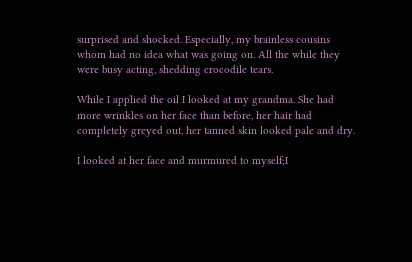surprised and shocked. Especially, my brainless cousins whom had no idea what was going on. All the while they were busy acting, shedding crocodile tears.

While I applied the oil I looked at my grandma. She had more wrinkles on her face than before, her hair had completely greyed out, her tanned skin looked pale and dry.

I looked at her face and murmured to myself;I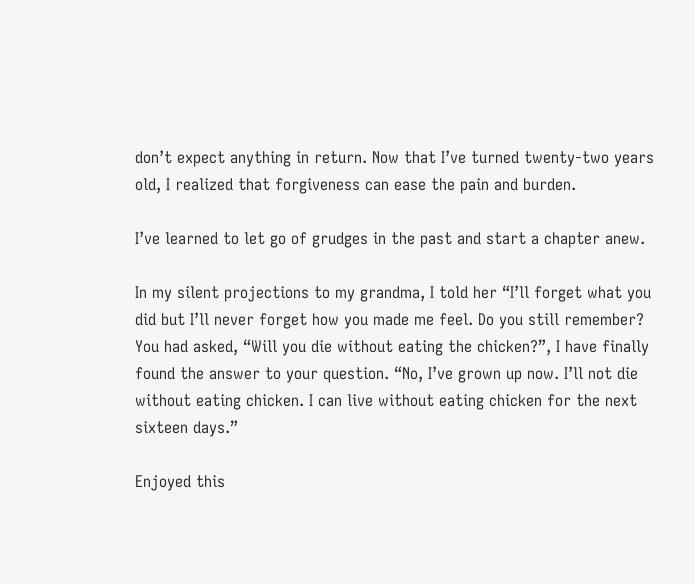don’t expect anything in return. Now that I’ve turned twenty-two years old, I realized that forgiveness can ease the pain and burden.

I’ve learned to let go of grudges in the past and start a chapter anew.

In my silent projections to my grandma, I told her “I’ll forget what you did but I’ll never forget how you made me feel. Do you still remember? You had asked, “Will you die without eating the chicken?”, I have finally found the answer to your question. “No, I’ve grown up now. I’ll not die without eating chicken. I can live without eating chicken for the next sixteen days.”

Enjoyed this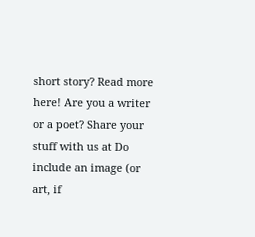short story? Read more here! Are you a writer or a poet? Share your stuff with us at Do include an image (or art, if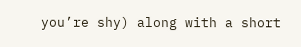you’re shy) along with a short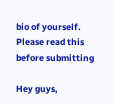bio of yourself. Please read this before submitting

Hey guys,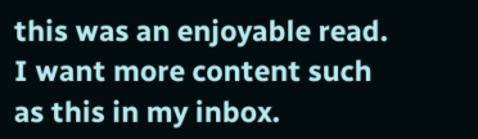this was an enjoyable read. I want more content such as this in my inbox.